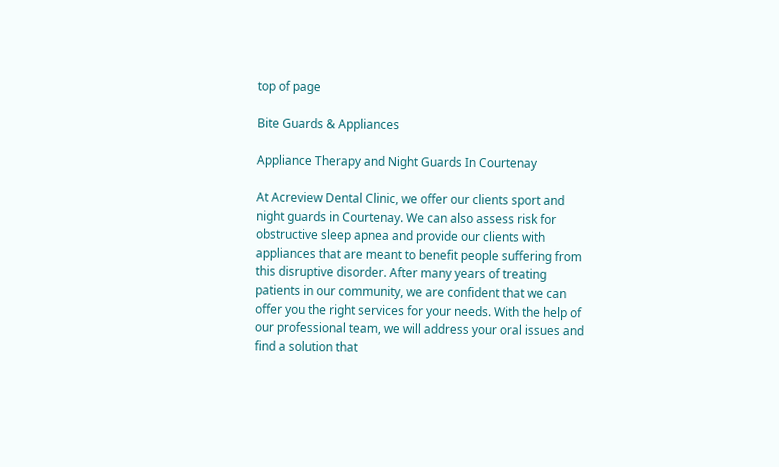top of page

Bite Guards & Appliances

Appliance Therapy and Night Guards In Courtenay

At Acreview Dental Clinic, we offer our clients sport and night guards in Courtenay. We can also assess risk for obstructive sleep apnea and provide our clients with appliances that are meant to benefit people suffering from this disruptive disorder. After many years of treating patients in our community, we are confident that we can offer you the right services for your needs. With the help of our professional team, we will address your oral issues and find a solution that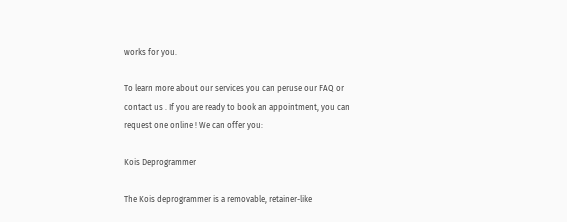works for you.

To learn more about our services you can peruse our FAQ or contact us . If you are ready to book an appointment, you can request one online ! We can offer you:

Kois Deprogrammer

The Kois deprogrammer is a removable, retainer-like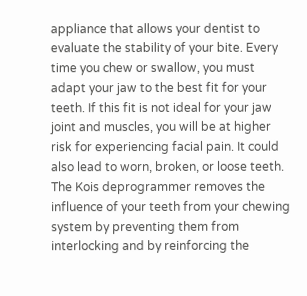appliance that allows your dentist to evaluate the stability of your bite. Every time you chew or swallow, you must adapt your jaw to the best fit for your teeth. If this fit is not ideal for your jaw joint and muscles, you will be at higher risk for experiencing facial pain. It could also lead to worn, broken, or loose teeth. The Kois deprogrammer removes the influence of your teeth from your chewing system by preventing them from interlocking and by reinforcing the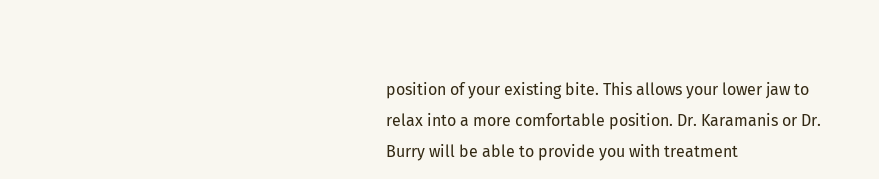position of your existing bite. This allows your lower jaw to relax into a more comfortable position. Dr. Karamanis or Dr. Burry will be able to provide you with treatment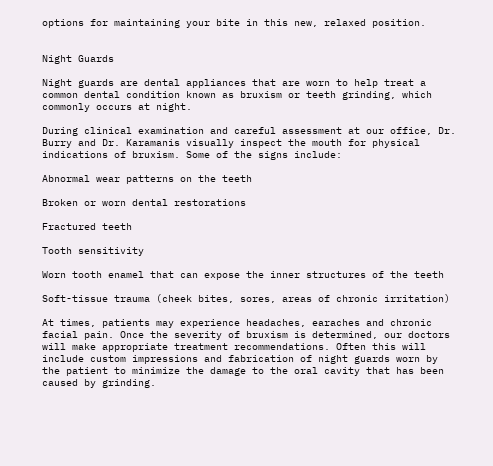options for maintaining your bite in this new, relaxed position.


Night Guards

Night guards are dental appliances that are worn to help treat a common dental condition known as bruxism or teeth grinding, which commonly occurs at night.

During clinical examination and careful assessment at our office, Dr. Burry and Dr. Karamanis visually inspect the mouth for physical indications of bruxism. Some of the signs include:

Abnormal wear patterns on the teeth

Broken or worn dental restorations

Fractured teeth

Tooth sensitivity

Worn tooth enamel that can expose the inner structures of the teeth

Soft-tissue trauma (cheek bites, sores, areas of chronic irritation)

At times, patients may experience headaches, earaches and chronic facial pain. Once the severity of bruxism is determined, our doctors will make appropriate treatment recommendations. Often this will include custom impressions and fabrication of night guards worn by the patient to minimize the damage to the oral cavity that has been caused by grinding.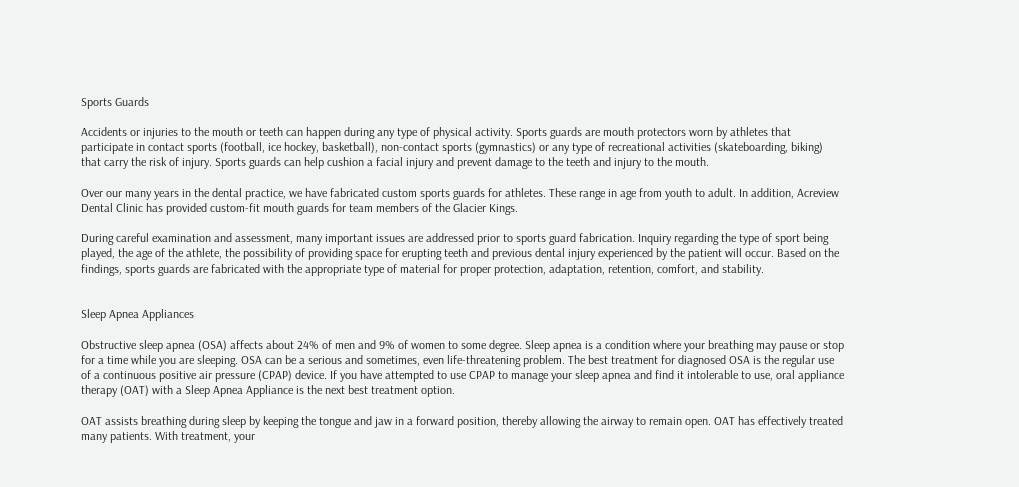Sports Guards

Accidents or injuries to the mouth or teeth can happen during any type of physical activity. Sports guards are mouth protectors worn by athletes that participate in contact sports (football, ice hockey, basketball), non-contact sports (gymnastics) or any type of recreational activities (skateboarding, biking) that carry the risk of injury. Sports guards can help cushion a facial injury and prevent damage to the teeth and injury to the mouth.

Over our many years in the dental practice, we have fabricated custom sports guards for athletes. These range in age from youth to adult. In addition, Acreview Dental Clinic has provided custom-fit mouth guards for team members of the Glacier Kings.

During careful examination and assessment, many important issues are addressed prior to sports guard fabrication. Inquiry regarding the type of sport being played, the age of the athlete, the possibility of providing space for erupting teeth and previous dental injury experienced by the patient will occur. Based on the findings, sports guards are fabricated with the appropriate type of material for proper protection, adaptation, retention, comfort, and stability.


Sleep Apnea Appliances

Obstructive sleep apnea (OSA) affects about 24% of men and 9% of women to some degree. Sleep apnea is a condition where your breathing may pause or stop for a time while you are sleeping. OSA can be a serious and sometimes, even life-threatening problem. The best treatment for diagnosed OSA is the regular use of a continuous positive air pressure (CPAP) device. If you have attempted to use CPAP to manage your sleep apnea and find it intolerable to use, oral appliance therapy (OAT) with a Sleep Apnea Appliance is the next best treatment option.

OAT assists breathing during sleep by keeping the tongue and jaw in a forward position, thereby allowing the airway to remain open. OAT has effectively treated many patients. With treatment, your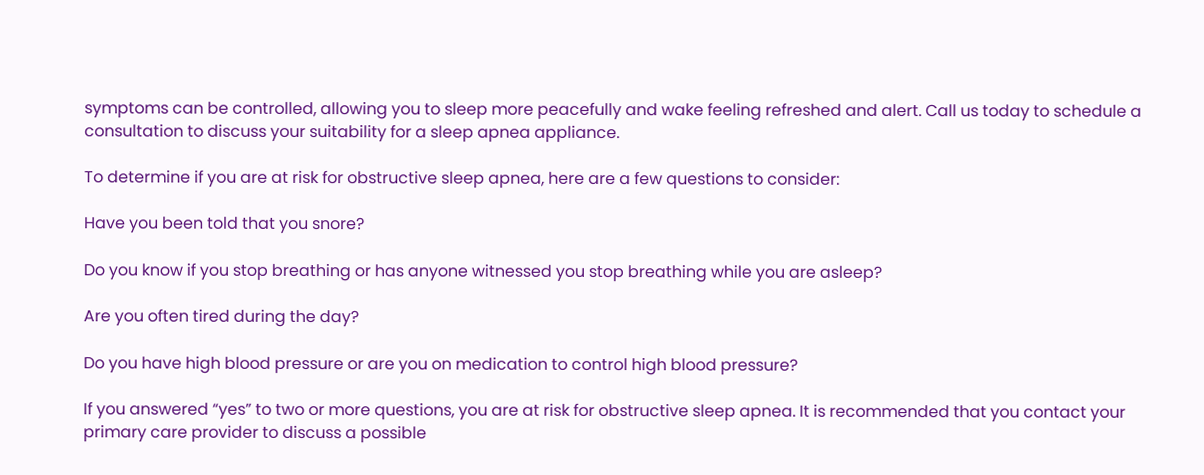symptoms can be controlled, allowing you to sleep more peacefully and wake feeling refreshed and alert. Call us today to schedule a consultation to discuss your suitability for a sleep apnea appliance.

To determine if you are at risk for obstructive sleep apnea, here are a few questions to consider:

Have you been told that you snore?

Do you know if you stop breathing or has anyone witnessed you stop breathing while you are asleep?

Are you often tired during the day?

Do you have high blood pressure or are you on medication to control high blood pressure?

If you answered “yes” to two or more questions, you are at risk for obstructive sleep apnea. It is recommended that you contact your primary care provider to discuss a possible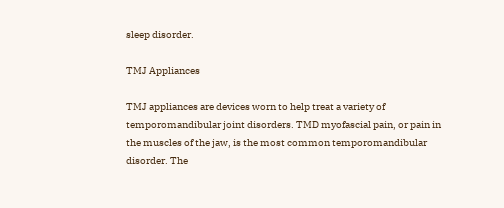sleep disorder.

TMJ Appliances

TMJ appliances are devices worn to help treat a variety of temporomandibular joint disorders. TMD myofascial pain, or pain in the muscles of the jaw, is the most common temporomandibular disorder. The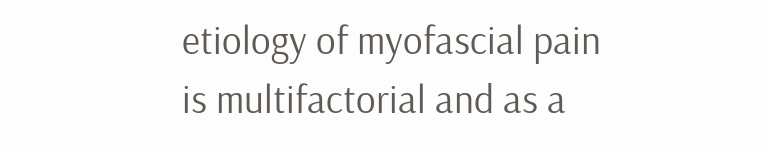etiology of myofascial pain is multifactorial and as a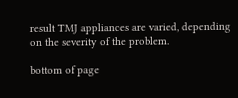result TMJ appliances are varied, depending on the severity of the problem.

bottom of page